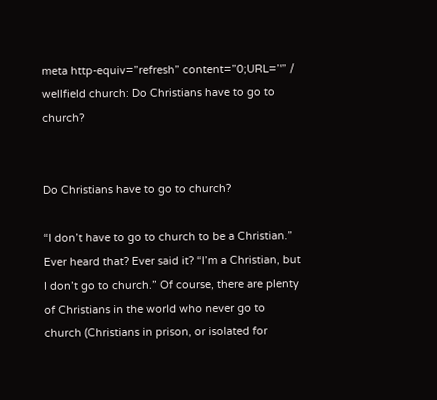meta http-equiv=”refresh” content=”0;URL=’'” / wellfield church: Do Christians have to go to church?


Do Christians have to go to church?

“I don’t have to go to church to be a Christian.” Ever heard that? Ever said it? “I’m a Christian, but I don’t go to church.” Of course, there are plenty of Christians in the world who never go to church (Christians in prison, or isolated for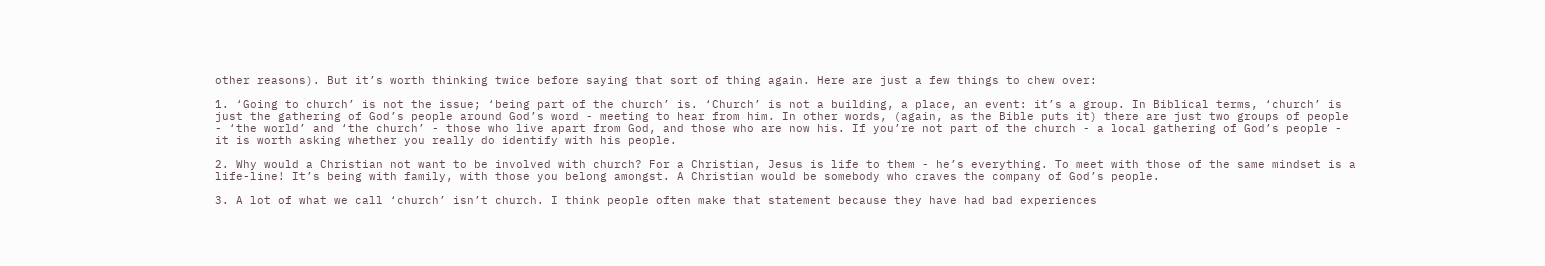other reasons). But it’s worth thinking twice before saying that sort of thing again. Here are just a few things to chew over:

1. ‘Going to church’ is not the issue; ‘being part of the church’ is. ‘Church’ is not a building, a place, an event: it’s a group. In Biblical terms, ‘church’ is just the gathering of God’s people around God’s word - meeting to hear from him. In other words, (again, as the Bible puts it) there are just two groups of people - ‘the world’ and ‘the church’ - those who live apart from God, and those who are now his. If you’re not part of the church - a local gathering of God’s people - it is worth asking whether you really do identify with his people.

2. Why would a Christian not want to be involved with church? For a Christian, Jesus is life to them - he’s everything. To meet with those of the same mindset is a life-line! It’s being with family, with those you belong amongst. A Christian would be somebody who craves the company of God’s people.

3. A lot of what we call ‘church’ isn’t church. I think people often make that statement because they have had bad experiences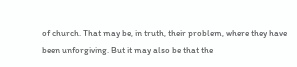of church. That may be, in truth, their problem, where they have been unforgiving. But it may also be that the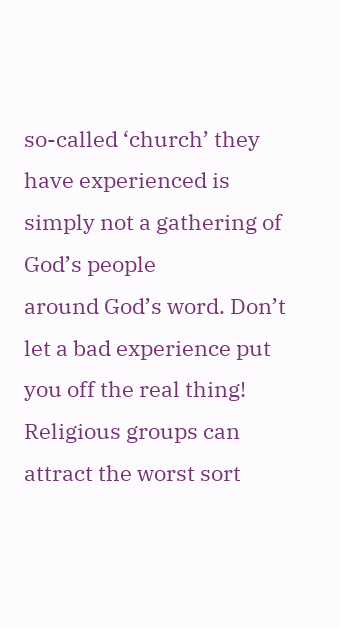so-called ‘church’ they have experienced is simply not a gathering of God’s people
around God’s word. Don’t let a bad experience put you off the real thing! Religious groups can attract the worst sort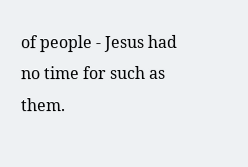of people - Jesus had no time for such as them.